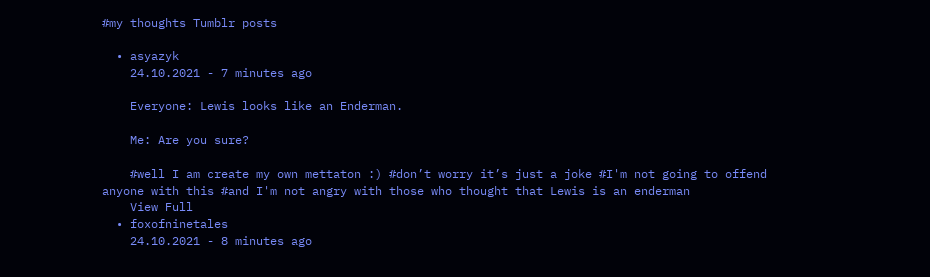#my thoughts Tumblr posts

  • asyazyk
    24.10.2021 - 7 minutes ago

    Everyone: Lewis looks like an Enderman.

    Me: Are you sure?

    #well I am create my own mettaton :) #don’t worry it’s just a joke #I'm not going to offend anyone with this #and I'm not angry with those who thought that Lewis is an enderman
    View Full
  • foxofninetales
    24.10.2021 - 8 minutes ago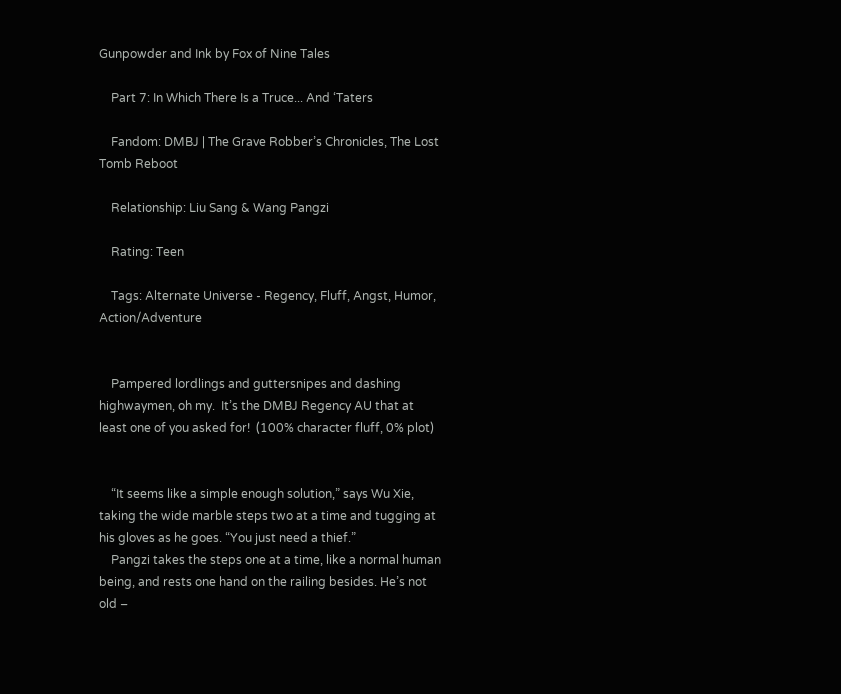Gunpowder and Ink by Fox of Nine Tales

    Part 7: In Which There Is a Truce... And ‘Taters

    Fandom: DMBJ | The Grave Robber’s Chronicles, The Lost Tomb Reboot

    Relationship: Liu Sang & Wang Pangzi

    Rating: Teen

    Tags: Alternate Universe - Regency, Fluff, Angst, Humor, Action/Adventure


    Pampered lordlings and guttersnipes and dashing highwaymen, oh my.  It’s the DMBJ Regency AU that at least one of you asked for!  (100% character fluff, 0% plot)


    “It seems like a simple enough solution,” says Wu Xie, taking the wide marble steps two at a time and tugging at his gloves as he goes. “You just need a thief.”
    Pangzi takes the steps one at a time, like a normal human being, and rests one hand on the railing besides. He’s not old –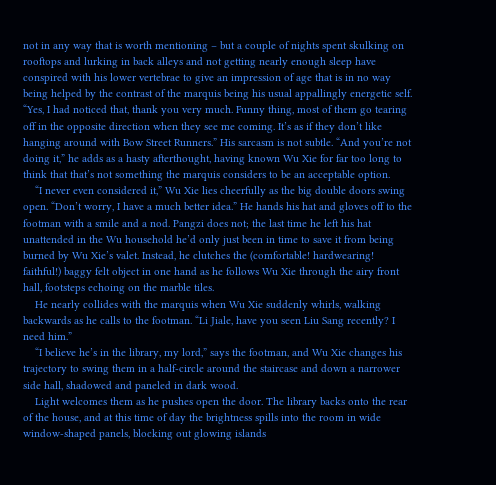not in any way that is worth mentioning – but a couple of nights spent skulking on rooftops and lurking in back alleys and not getting nearly enough sleep have conspired with his lower vertebrae to give an impression of age that is in no way being helped by the contrast of the marquis being his usual appallingly energetic self. “Yes, I had noticed that, thank you very much. Funny thing, most of them go tearing off in the opposite direction when they see me coming. It’s as if they don’t like hanging around with Bow Street Runners.” His sarcasm is not subtle. “And you’re not doing it,” he adds as a hasty afterthought, having known Wu Xie for far too long to think that that’s not something the marquis considers to be an acceptable option.
    “I never even considered it,” Wu Xie lies cheerfully as the big double doors swing open. “Don’t worry, I have a much better idea.” He hands his hat and gloves off to the footman with a smile and a nod. Pangzi does not; the last time he left his hat unattended in the Wu household he’d only just been in time to save it from being burned by Wu Xie’s valet. Instead, he clutches the (comfortable! hardwearing! faithful!) baggy felt object in one hand as he follows Wu Xie through the airy front hall, footsteps echoing on the marble tiles.
    He nearly collides with the marquis when Wu Xie suddenly whirls, walking backwards as he calls to the footman. “Li Jiale, have you seen Liu Sang recently? I need him.”
    “I believe he’s in the library, my lord,” says the footman, and Wu Xie changes his trajectory to swing them in a half-circle around the staircase and down a narrower side hall, shadowed and paneled in dark wood.
    Light welcomes them as he pushes open the door. The library backs onto the rear of the house, and at this time of day the brightness spills into the room in wide window-shaped panels, blocking out glowing islands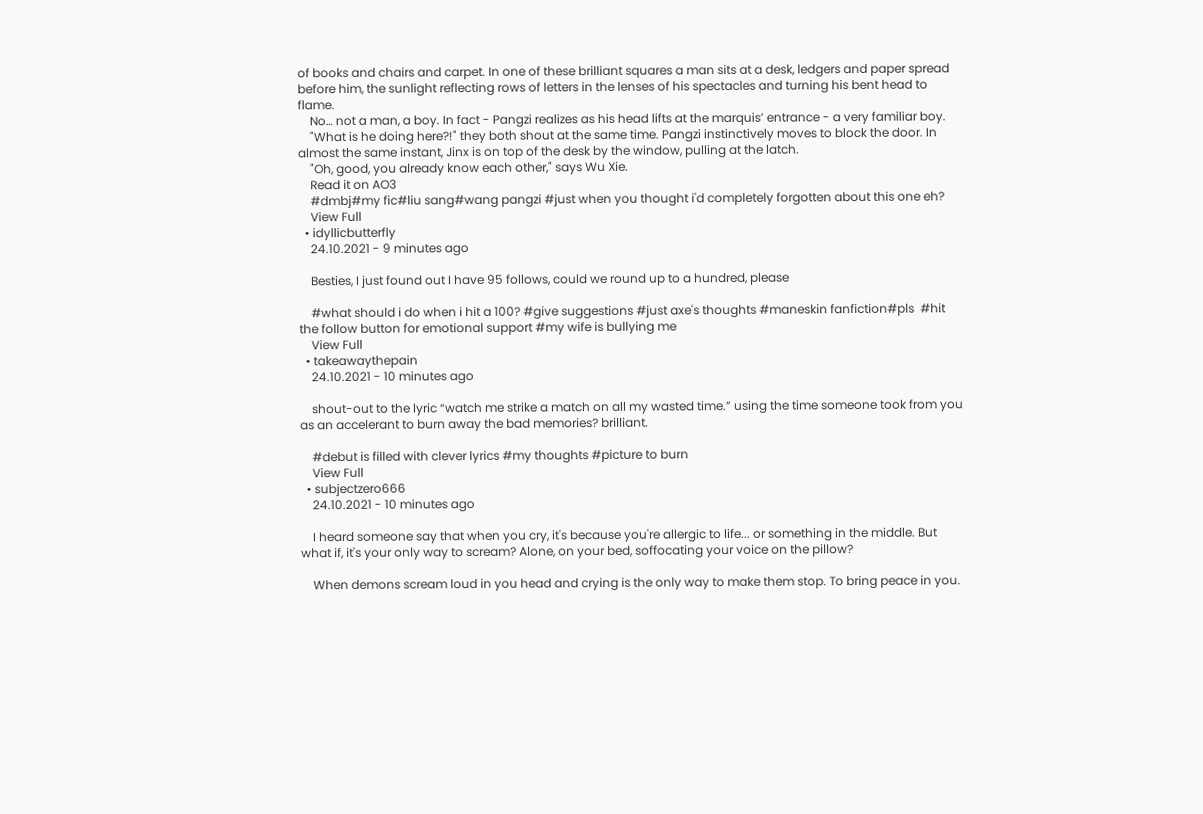of books and chairs and carpet. In one of these brilliant squares a man sits at a desk, ledgers and paper spread before him, the sunlight reflecting rows of letters in the lenses of his spectacles and turning his bent head to flame.
    No… not a man, a boy. In fact - Pangzi realizes as his head lifts at the marquis’ entrance - a very familiar boy.
    "What is he doing here?!" they both shout at the same time. Pangzi instinctively moves to block the door. In almost the same instant, Jinx is on top of the desk by the window, pulling at the latch.
    "Oh, good, you already know each other," says Wu Xie.
    Read it on AO3
    #dmbj#my fic#liu sang#wang pangzi #just when you thought i'd completely forgotten about this one eh?
    View Full
  • idyllicbutterfly
    24.10.2021 - 9 minutes ago

    Besties, I just found out I have 95 follows, could we round up to a hundred, please

    #what should i do when i hit a 100? #give suggestions #just axe's thoughts #maneskin fanfiction#pls  #hit the follow button for emotional support #my wife is bullying me
    View Full
  • takeawaythepain
    24.10.2021 - 10 minutes ago

    shout-out to the lyric “watch me strike a match on all my wasted time.” using the time someone took from you as an accelerant to burn away the bad memories? brilliant.

    #debut is filled with clever lyrics #my thoughts #picture to burn
    View Full
  • subjectzero666
    24.10.2021 - 10 minutes ago

    I heard someone say that when you cry, it's because you're allergic to life... or something in the middle. But what if, it's your only way to scream? Alone, on your bed, soffocating your voice on the pillow?

    When demons scream loud in you head and crying is the only way to make them stop. To bring peace in you.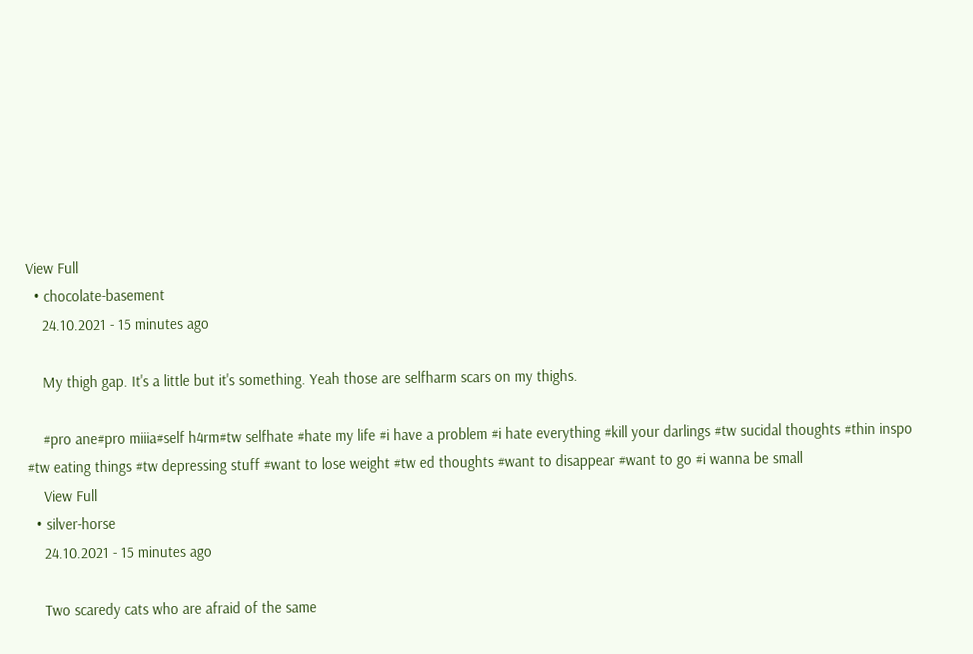View Full
  • chocolate-basement
    24.10.2021 - 15 minutes ago

    My thigh gap. It's a little but it's something. Yeah those are selfharm scars on my thighs.

    #pro ane#pro miiia#self h4rm#tw selfhate #hate my life #i have a problem #i hate everything #kill your darlings #tw sucidal thoughts #thin inspo #tw eating things #tw depressing stuff #want to lose weight #tw ed thoughts #want to disappear #want to go #i wanna be small
    View Full
  • silver-horse
    24.10.2021 - 15 minutes ago

    Two scaredy cats who are afraid of the same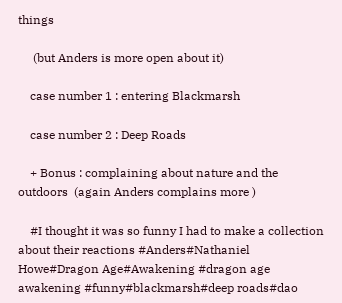things

     (but Anders is more open about it)

    case number 1 : entering Blackmarsh

    case number 2 : Deep Roads

    + Bonus : complaining about nature and the outdoors  (again Anders complains more )

    #I thought it was so funny I had to make a collection about their reactions #Anders#Nathaniel Howe#Dragon Age#Awakening #dragon age awakening #funny#blackmarsh#deep roads#dao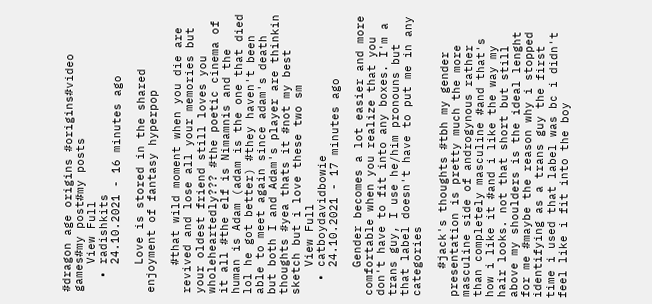#dragon age origins #origins#video games#my post#my posts
    View Full
  • radishkits
    24.10.2021 - 16 minutes ago

    Love is stored in the shared enjoyment of fantasy hyperpop

    #that wild moment when you die are revived and lose all your memories but your oldest friend still loves you wholeheartedly??? #the poetic cinema of it all #the elf is Nimamnis and the human is Adam (adam is the one that died lol he got better) #they haven't been able to meet again since adam's death but both I and Adam's player are thinkin thoughts #yea thats it #not my best sketch but i love these two sm
    View Full
  • catboydavidbowie
    24.10.2021 - 17 minutes ago

    Gender becomes a lot easier and more comfortable when you realize that you don't have to fit into any boxes. I'm a trans guy, I use he/him pronouns but that label doesn't have to put me in any categories

    #jack's thoughts #tbh my gender presentation is pretty much the more masculine side of androgynous rather than completely masculine #and that's how i like it #and i like the way my hair looks. not that short but still above my shoulders is the ideal lenght for me #maybe the reason why i stopped identifying as a trans guy the first time i used that label was bc i didn't feel like i fit into the boy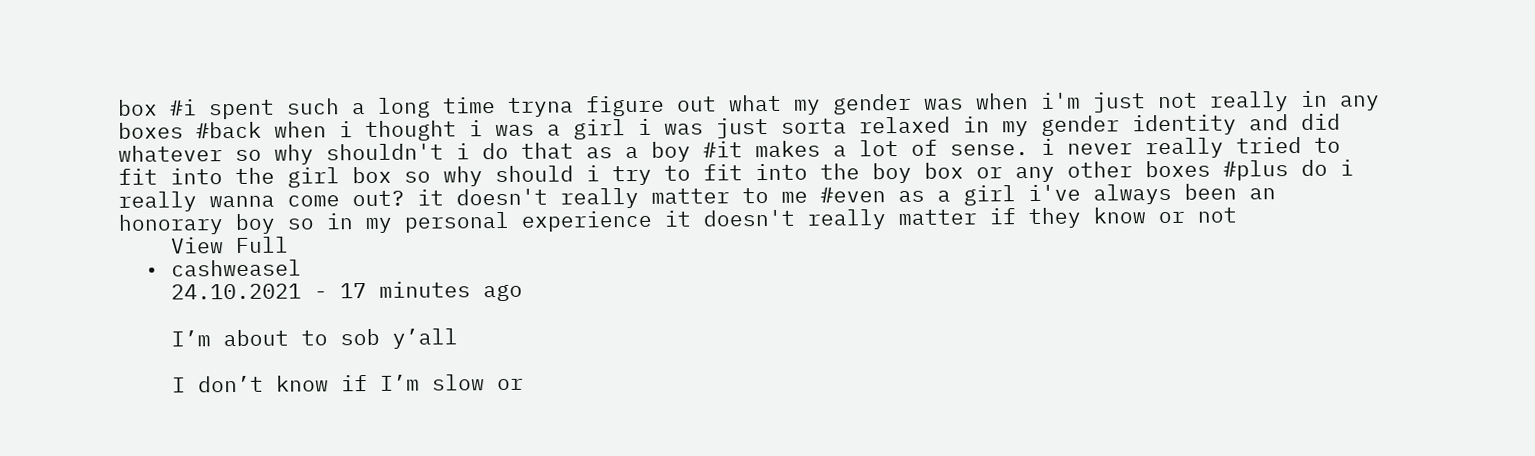box #i spent such a long time tryna figure out what my gender was when i'm just not really in any boxes #back when i thought i was a girl i was just sorta relaxed in my gender identity and did whatever so why shouldn't i do that as a boy #it makes a lot of sense. i never really tried to fit into the girl box so why should i try to fit into the boy box or any other boxes #plus do i really wanna come out? it doesn't really matter to me #even as a girl i've always been an honorary boy so in my personal experience it doesn't really matter if they know or not
    View Full
  • cashweasel
    24.10.2021 - 17 minutes ago

    I’m about to sob y’all

    I don’t know if I’m slow or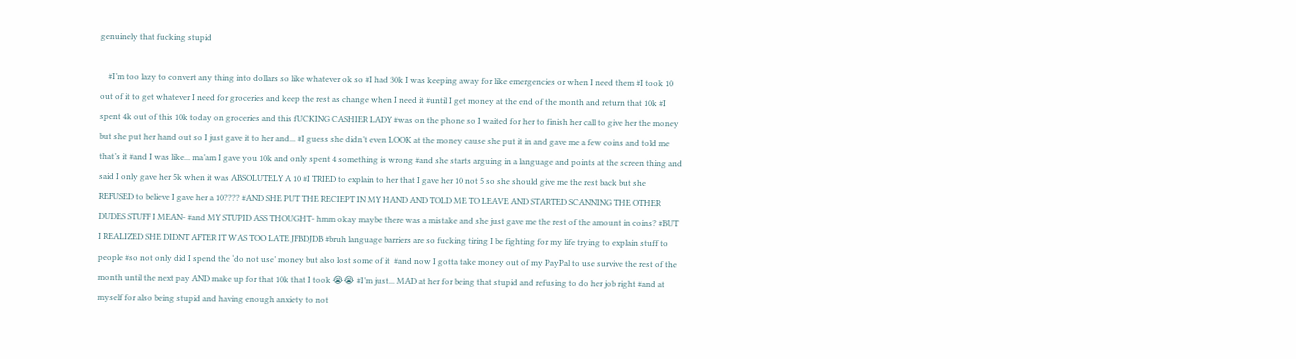genuinely that fucking stupid

    #I’m too lazy to convert any thing into dollars so like whatever ok so #I had 30k I was keeping away for like emergencies or when I need them #I took 10 out of it to get whatever I need for groceries and keep the rest as change when I need it #until I get money at the end of the month and return that 10k #I spent 4k out of this 10k today on groceries and this fUCKING CASHIER LADY #was on the phone so I waited for her to finish her call to give her the money but she put her hand out so I just gave it to her and... #I guess she didn’t even LOOK at the money cause she put it in and gave me a few coins and told me that’s it #and I was like... ma’am I gave you 10k and only spent 4 something is wrong #and she starts arguing in a language and points at the screen thing and said I only gave her 5k when it was ABSOLUTELY A 10 #I TRIED to explain to her that I gave her 10 not 5 so she should give me the rest back but she REFUSED to believe I gave her a 10???? #AND SHE PUT THE RECIEPT IN MY HAND AND TOLD ME TO LEAVE AND STARTED SCANNING THE OTHER DUDES STUFF I MEAN- #and MY STUPID ASS THOUGHT- hmm okay maybe there was a mistake and she just gave me the rest of the amount in coins? #BUT I REALIZED SHE DIDNT AFTER IT WAS TOO LATE JFBDJDB #bruh language barriers are so fucking tiring I be fighting for my life trying to explain stuff to people #so not only did I spend the ‘do not use’ money but also lost some of it  #and now I gotta take money out of my PayPal to use survive the rest of the month until the next pay AND make up for that 10k that I took 😭😭 #I’m just... MAD at her for being that stupid and refusing to do her job right #and at myself for also being stupid and having enough anxiety to not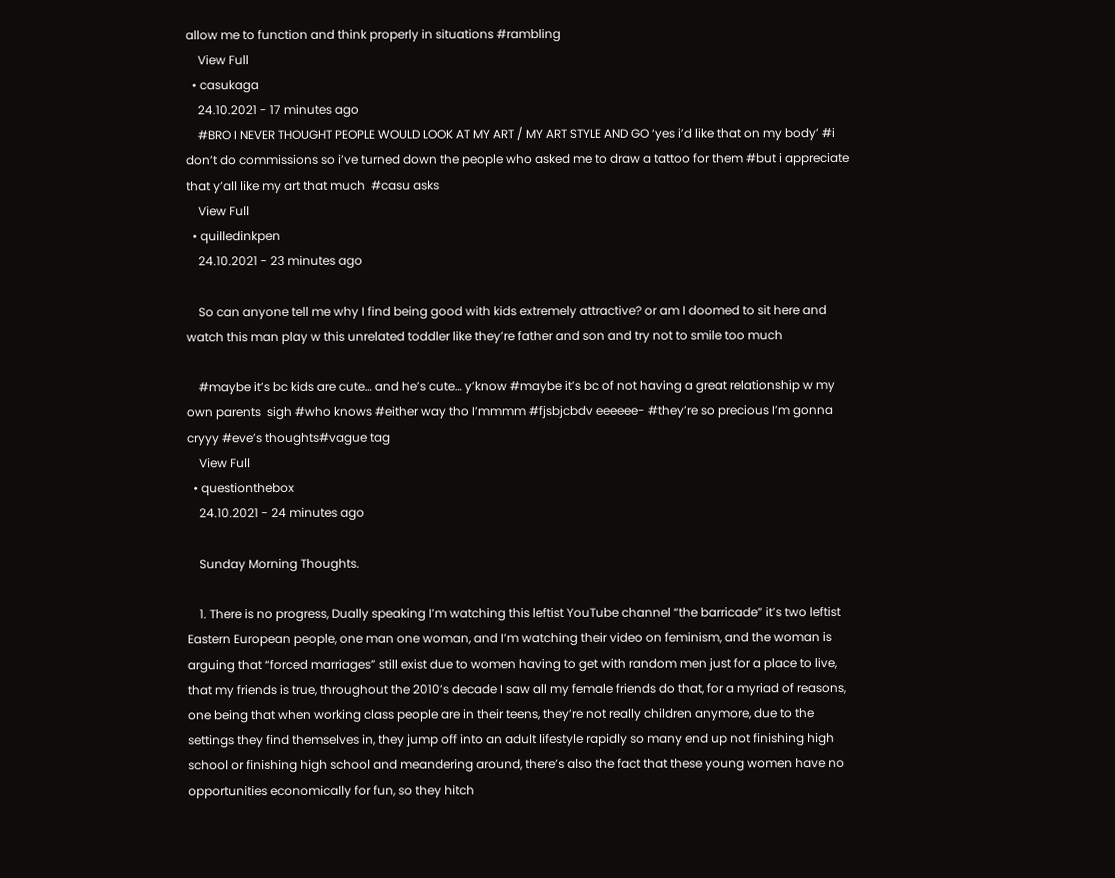allow me to function and think properly in situations #rambling
    View Full
  • casukaga
    24.10.2021 - 17 minutes ago
    #BRO I NEVER THOUGHT PEOPLE WOULD LOOK AT MY ART / MY ART STYLE AND GO ‘yes i’d like that on my body’ #i don’t do commissions so i’ve turned down the people who asked me to draw a tattoo for them #but i appreciate that y’all like my art that much  #casu asks
    View Full
  • quilledinkpen
    24.10.2021 - 23 minutes ago

    So can anyone tell me why I find being good with kids extremely attractive? or am I doomed to sit here and watch this man play w this unrelated toddler like they’re father and son and try not to smile too much

    #maybe it’s bc kids are cute… and he’s cute… y’know #maybe it’s bc of not having a great relationship w my own parents  sigh #who knows #either way tho I’mmmm #fjsbjcbdv eeeeee- #they’re so precious I’m gonna cryyy #eve’s thoughts#vague tag
    View Full
  • questionthebox
    24.10.2021 - 24 minutes ago

    Sunday Morning Thoughts.

    1. There is no progress, Dually speaking I’m watching this leftist YouTube channel “the barricade” it’s two leftist Eastern European people, one man one woman, and I’m watching their video on feminism, and the woman is arguing that “forced marriages” still exist due to women having to get with random men just for a place to live, that my friends is true, throughout the 2010’s decade I saw all my female friends do that, for a myriad of reasons, one being that when working class people are in their teens, they’re not really children anymore, due to the settings they find themselves in, they jump off into an adult lifestyle rapidly so many end up not finishing high school or finishing high school and meandering around, there’s also the fact that these young women have no opportunities economically for fun, so they hitch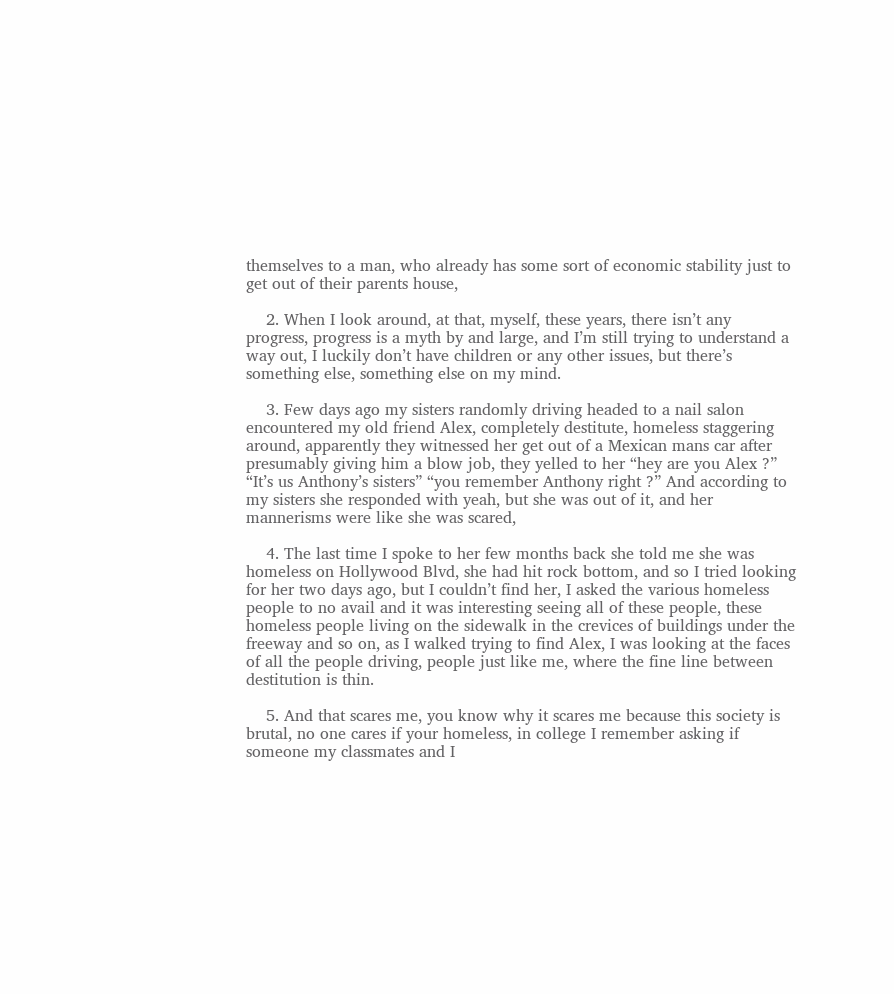themselves to a man, who already has some sort of economic stability just to get out of their parents house,

    2. When I look around, at that, myself, these years, there isn’t any progress, progress is a myth by and large, and I’m still trying to understand a way out, I luckily don’t have children or any other issues, but there’s something else, something else on my mind.

    3. Few days ago my sisters randomly driving headed to a nail salon encountered my old friend Alex, completely destitute, homeless staggering around, apparently they witnessed her get out of a Mexican mans car after presumably giving him a blow job, they yelled to her “hey are you Alex ?” “It’s us Anthony’s sisters” “you remember Anthony right ?” And according to my sisters she responded with yeah, but she was out of it, and her mannerisms were like she was scared,

    4. The last time I spoke to her few months back she told me she was homeless on Hollywood Blvd, she had hit rock bottom, and so I tried looking for her two days ago, but I couldn’t find her, I asked the various homeless people to no avail and it was interesting seeing all of these people, these homeless people living on the sidewalk in the crevices of buildings under the freeway and so on, as I walked trying to find Alex, I was looking at the faces of all the people driving, people just like me, where the fine line between destitution is thin.

    5. And that scares me, you know why it scares me because this society is brutal, no one cares if your homeless, in college I remember asking if someone my classmates and I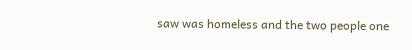saw was homeless and the two people one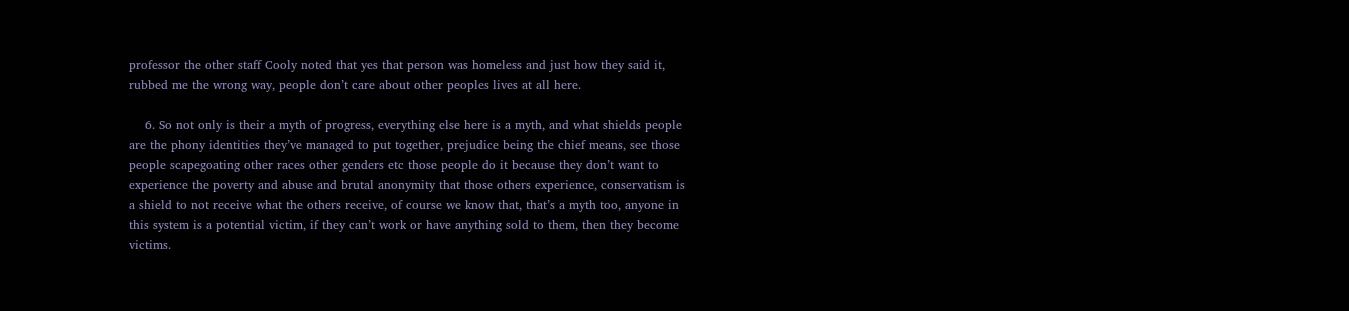professor the other staff Cooly noted that yes that person was homeless and just how they said it, rubbed me the wrong way, people don’t care about other peoples lives at all here.

    6. So not only is their a myth of progress, everything else here is a myth, and what shields people are the phony identities they’ve managed to put together, prejudice being the chief means, see those people scapegoating other races other genders etc those people do it because they don’t want to experience the poverty and abuse and brutal anonymity that those others experience, conservatism is a shield to not receive what the others receive, of course we know that, that’s a myth too, anyone in this system is a potential victim, if they can’t work or have anything sold to them, then they become victims.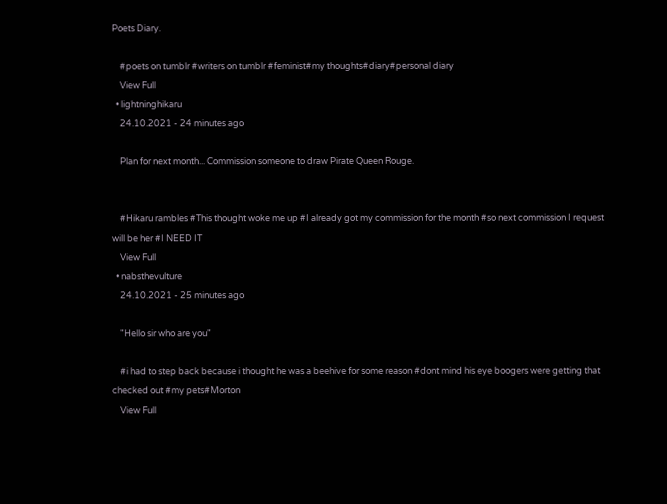Poets Diary.

    #poets on tumblr #writers on tumblr #feminist#my thoughts#diary#personal diary
    View Full
  • lightninghikaru
    24.10.2021 - 24 minutes ago

    Plan for next month... Commission someone to draw Pirate Queen Rouge.


    #Hikaru rambles #This thought woke me up #I already got my commission for the month #so next commission I request will be her #I NEED IT
    View Full
  • nabsthevulture
    24.10.2021 - 25 minutes ago

    "Hello sir who are you"

    #i had to step back because i thought he was a beehive for some reason #dont mind his eye boogers were getting that checked out #my pets#Morton
    View Full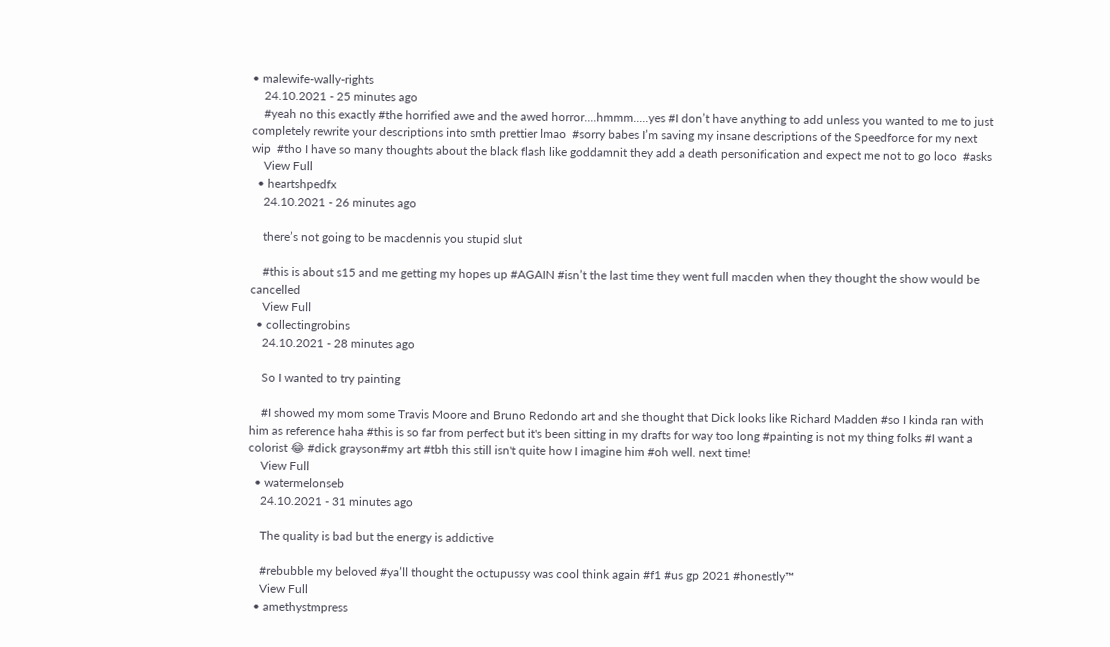• malewife-wally-rights
    24.10.2021 - 25 minutes ago
    #yeah no this exactly #the horrified awe and the awed horror....hmmm.....yes #I don’t have anything to add unless you wanted to me to just completely rewrite your descriptions into smth prettier lmao  #sorry babes I’m saving my insane descriptions of the Speedforce for my next wip  #tho I have so many thoughts about the black flash like goddamnit they add a death personification and expect me not to go loco  #asks
    View Full
  • heartshpedfx
    24.10.2021 - 26 minutes ago

    there’s not going to be macdennis you stupid slut

    #this is about s15 and me getting my hopes up #AGAIN #isn’t the last time they went full macden when they thought the show would be cancelled
    View Full
  • collectingrobins
    24.10.2021 - 28 minutes ago

    So I wanted to try painting

    #I showed my mom some Travis Moore and Bruno Redondo art and she thought that Dick looks like Richard Madden #so I kinda ran with him as reference haha #this is so far from perfect but it's been sitting in my drafts for way too long #painting is not my thing folks #I want a colorist 😂 #dick grayson#my art #tbh this still isn't quite how I imagine him #oh well. next time!
    View Full
  • watermelonseb
    24.10.2021 - 31 minutes ago

    The quality is bad but the energy is addictive

    #rebubble my beloved #ya’ll thought the octupussy was cool think again #f1 #us gp 2021 #honestly™
    View Full
  • amethystmpress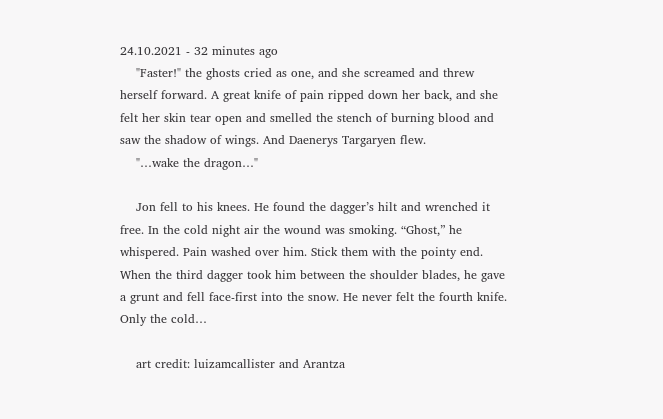24.10.2021 - 32 minutes ago
    "Faster!" the ghosts cried as one, and she screamed and threw herself forward. A great knife of pain ripped down her back, and she felt her skin tear open and smelled the stench of burning blood and saw the shadow of wings. And Daenerys Targaryen flew.
    "…wake the dragon…"

    Jon fell to his knees. He found the dagger’s hilt and wrenched it free. In the cold night air the wound was smoking. “Ghost,” he whispered. Pain washed over him. Stick them with the pointy end. When the third dagger took him between the shoulder blades, he gave a grunt and fell face-first into the snow. He never felt the fourth knife. Only the cold…

    art credit: luizamcallister and Arantza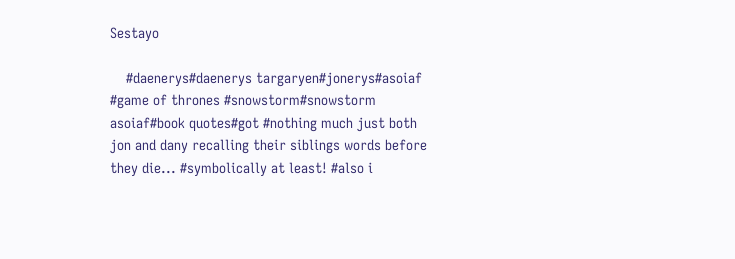Sestayo

    #daenerys#daenerys targaryen#jonerys#asoiaf #game of thrones #snowstorm#snowstorm asoiaf#book quotes#got #nothing much just both jon and dany recalling their siblings words before they die... #symbolically at least! #also i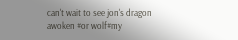can't wait to see jon's dragon awoken #or wolf#my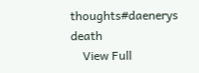thoughts#daenerys death
    View Full